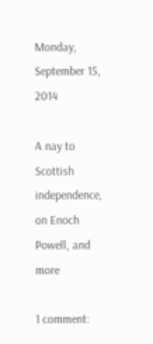Monday, September 15, 2014

A nay to Scottish independence, on Enoch Powell, and more

1 comment: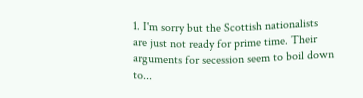1. I'm sorry but the Scottish nationalists are just not ready for prime time. Their arguments for secession seem to boil down to...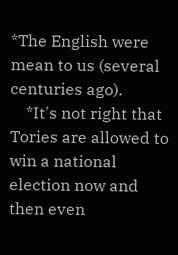*The English were mean to us (several centuries ago).
    *It's not right that Tories are allowed to win a national election now and then even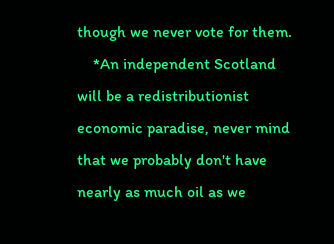though we never vote for them.
    *An independent Scotland will be a redistributionist economic paradise, never mind that we probably don't have nearly as much oil as we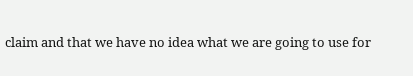claim and that we have no idea what we are going to use for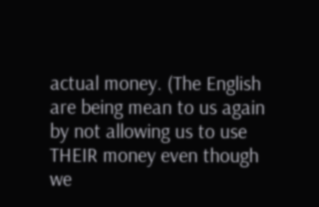actual money. (The English are being mean to us again by not allowing us to use THEIR money even though we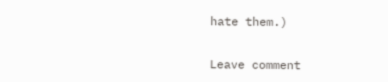hate them.)


Leave comment